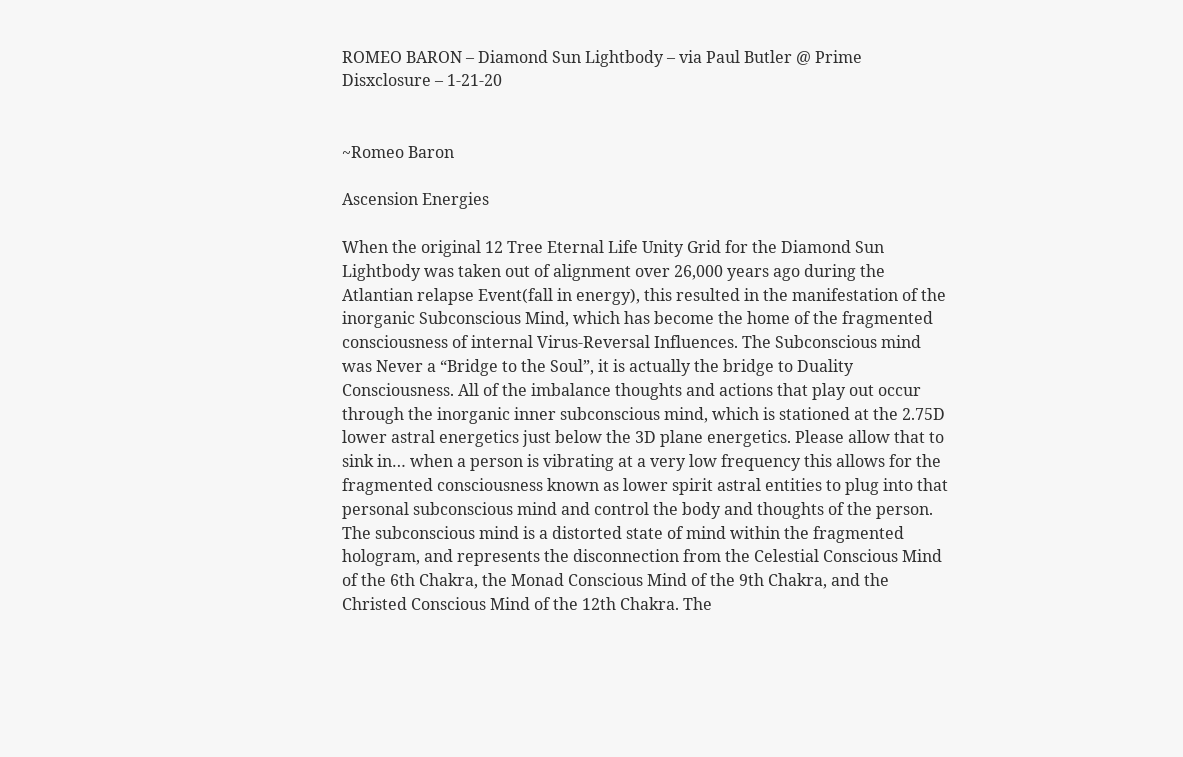ROMEO BARON – Diamond Sun Lightbody – via Paul Butler @ Prime Disxclosure – 1-21-20


~Romeo Baron

Ascension Energies

When the original 12 Tree Eternal Life Unity Grid for the Diamond Sun Lightbody was taken out of alignment over 26,000 years ago during the Atlantian relapse Event(fall in energy), this resulted in the manifestation of the inorganic Subconscious Mind, which has become the home of the fragmented consciousness of internal Virus-Reversal Influences. The Subconscious mind was Never a “Bridge to the Soul”, it is actually the bridge to Duality Consciousness. All of the imbalance thoughts and actions that play out occur through the inorganic inner subconscious mind, which is stationed at the 2.75D lower astral energetics just below the 3D plane energetics. Please allow that to sink in… when a person is vibrating at a very low frequency this allows for the fragmented consciousness known as lower spirit astral entities to plug into that personal subconscious mind and control the body and thoughts of the person. The subconscious mind is a distorted state of mind within the fragmented hologram, and represents the disconnection from the Celestial Conscious Mind of the 6th Chakra, the Monad Conscious Mind of the 9th Chakra, and the Christed Conscious Mind of the 12th Chakra. The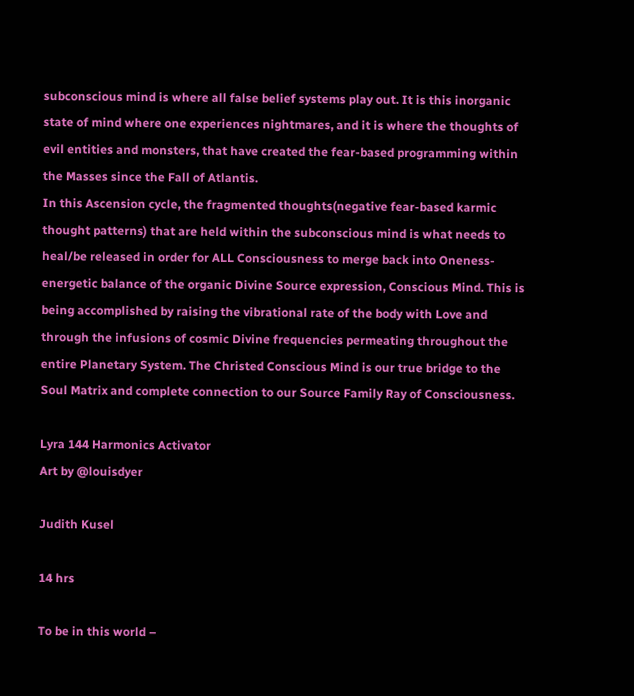subconscious mind is where all false belief systems play out. It is this inorganic state of mind where one experiences nightmares, and it is where the thoughts of evil entities and monsters, that have created the fear-based programming within the Masses since the Fall of Atlantis.
In this Ascension cycle, the fragmented thoughts(negative fear-based karmic thought patterns) that are held within the subconscious mind is what needs to heal/be released in order for ALL Consciousness to merge back into Oneness-energetic balance of the organic Divine Source expression, Conscious Mind. This is being accomplished by raising the vibrational rate of the body with Love and through the infusions of cosmic Divine frequencies permeating throughout the entire Planetary System. The Christed Conscious Mind is our true bridge to the Soul Matrix and complete connection to our Source Family Ray of Consciousness.

Lyra 144 Harmonics Activator
Art by @louisdyer

Judith Kusel

14 hrs

To be in this world –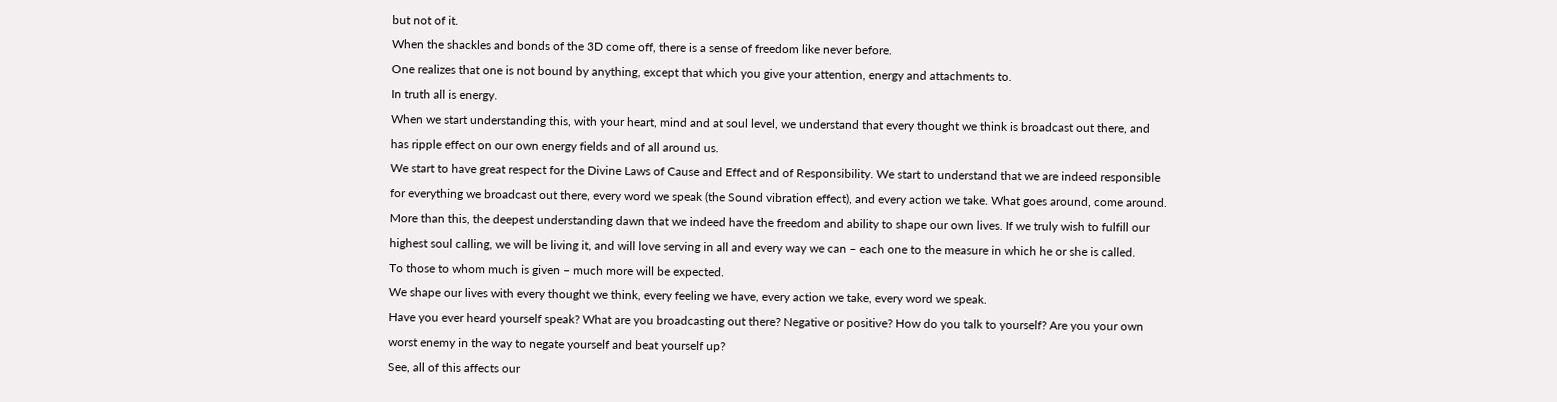but not of it.
When the shackles and bonds of the 3D come off, there is a sense of freedom like never before.
One realizes that one is not bound by anything, except that which you give your attention, energy and attachments to.
In truth all is energy.
When we start understanding this, with your heart, mind and at soul level, we understand that every thought we think is broadcast out there, and has ripple effect on our own energy fields and of all around us.
We start to have great respect for the Divine Laws of Cause and Effect and of Responsibility. We start to understand that we are indeed responsible for everything we broadcast out there, every word we speak (the Sound vibration effect), and every action we take. What goes around, come around.
More than this, the deepest understanding dawn that we indeed have the freedom and ability to shape our own lives. If we truly wish to fulfill our highest soul calling, we will be living it, and will love serving in all and every way we can – each one to the measure in which he or she is called.
To those to whom much is given – much more will be expected.
We shape our lives with every thought we think, every feeling we have, every action we take, every word we speak.
Have you ever heard yourself speak? What are you broadcasting out there? Negative or positive? How do you talk to yourself? Are you your own worst enemy in the way to negate yourself and beat yourself up?
See, all of this affects our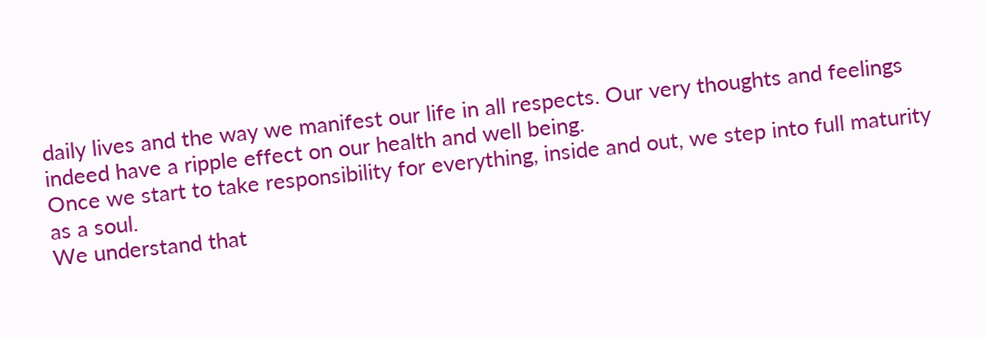daily lives and the way we manifest our life in all respects. Our very thoughts and feelings indeed have a ripple effect on our health and well being.
Once we start to take responsibility for everything, inside and out, we step into full maturity as a soul.
We understand that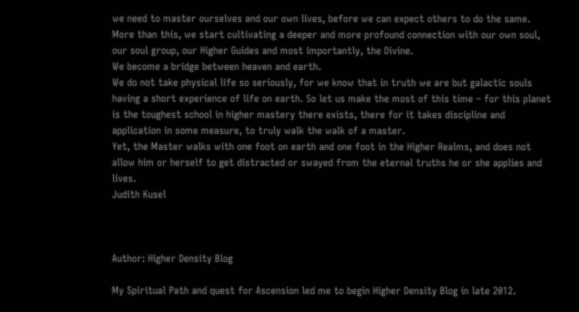we need to master ourselves and our own lives, before we can expect others to do the same.
More than this, we start cultivating a deeper and more profound connection with our own soul, our soul group, our Higher Guides and most importantly, the Divine.
We become a bridge between heaven and earth.
We do not take physical life so seriously, for we know that in truth we are but galactic souls having a short experience of life on earth. So let us make the most of this time – for this planet is the toughest school in higher mastery there exists, there for it takes discipline and application in some measure, to truly walk the walk of a master.
Yet, the Master walks with one foot on earth and one foot in the Higher Realms, and does not allow him or herself to get distracted or swayed from the eternal truths he or she applies and lives.
Judith Kusel



Author: Higher Density Blog

My Spiritual Path and quest for Ascension led me to begin Higher Density Blog in late 2012.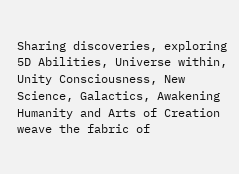Sharing discoveries, exploring 5D Abilities, Universe within, Unity Consciousness, New Science, Galactics, Awakening Humanity and Arts of Creation weave the fabric of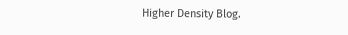Higher Density Blog.